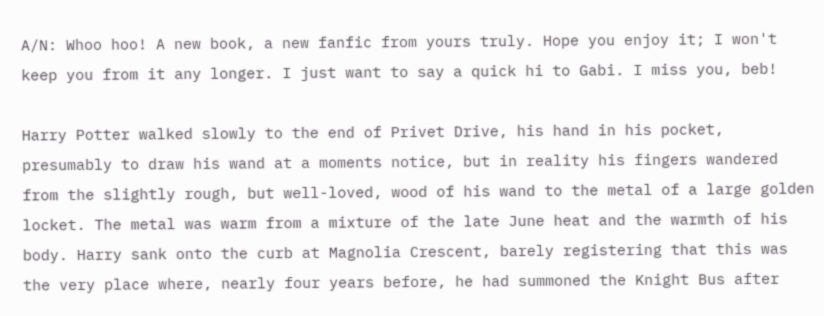A/N: Whoo hoo! A new book, a new fanfic from yours truly. Hope you enjoy it; I won't keep you from it any longer. I just want to say a quick hi to Gabi. I miss you, beb!

Harry Potter walked slowly to the end of Privet Drive, his hand in his pocket, presumably to draw his wand at a moments notice, but in reality his fingers wandered from the slightly rough, but well-loved, wood of his wand to the metal of a large golden locket. The metal was warm from a mixture of the late June heat and the warmth of his body. Harry sank onto the curb at Magnolia Crescent, barely registering that this was the very place where, nearly four years before, he had summoned the Knight Bus after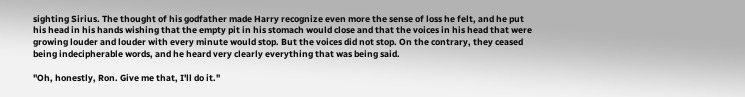sighting Sirius. The thought of his godfather made Harry recognize even more the sense of loss he felt, and he put his head in his hands wishing that the empty pit in his stomach would close and that the voices in his head that were growing louder and louder with every minute would stop. But the voices did not stop. On the contrary, they ceased being indecipherable words, and he heard very clearly everything that was being said.

"Oh, honestly, Ron. Give me that, I'll do it."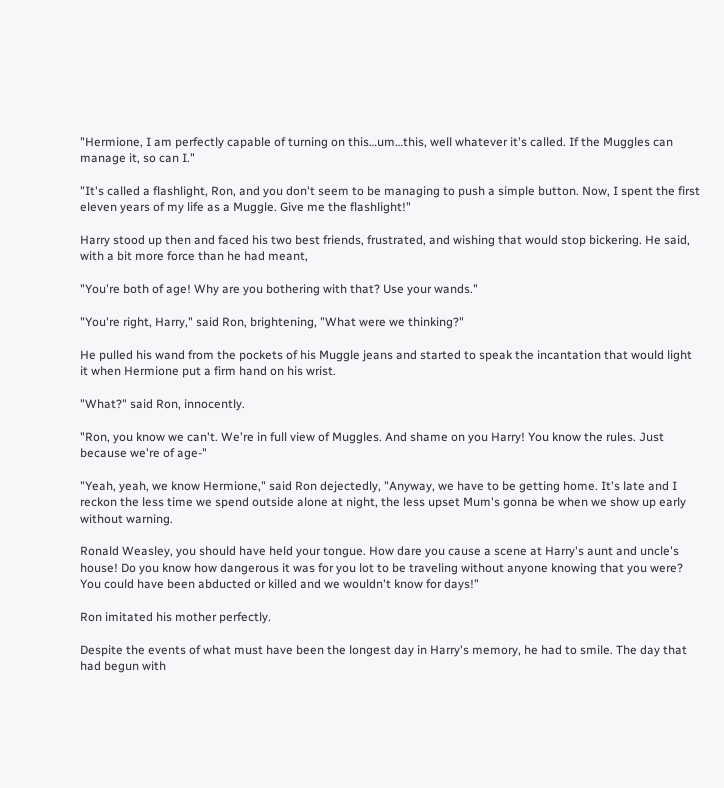"Hermione, I am perfectly capable of turning on this…um…this, well whatever it's called. If the Muggles can manage it, so can I."

"It's called a flashlight, Ron, and you don't seem to be managing to push a simple button. Now, I spent the first eleven years of my life as a Muggle. Give me the flashlight!"

Harry stood up then and faced his two best friends, frustrated, and wishing that would stop bickering. He said, with a bit more force than he had meant,

"You're both of age! Why are you bothering with that? Use your wands."

"You're right, Harry," said Ron, brightening, "What were we thinking?"

He pulled his wand from the pockets of his Muggle jeans and started to speak the incantation that would light it when Hermione put a firm hand on his wrist.

"What?" said Ron, innocently.

"Ron, you know we can't. We're in full view of Muggles. And shame on you Harry! You know the rules. Just because we're of age-"

"Yeah, yeah, we know Hermione," said Ron dejectedly, "Anyway, we have to be getting home. It's late and I reckon the less time we spend outside alone at night, the less upset Mum's gonna be when we show up early without warning.

Ronald Weasley, you should have held your tongue. How dare you cause a scene at Harry's aunt and uncle's house! Do you know how dangerous it was for you lot to be traveling without anyone knowing that you were? You could have been abducted or killed and we wouldn't know for days!"

Ron imitated his mother perfectly.

Despite the events of what must have been the longest day in Harry's memory, he had to smile. The day that had begun with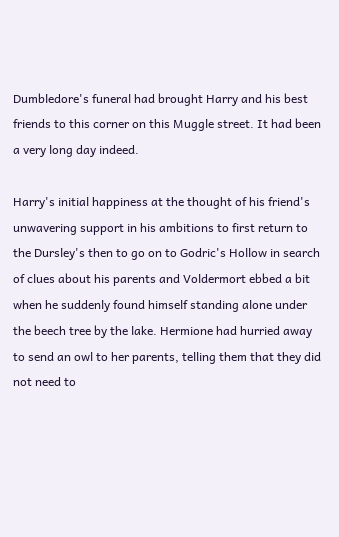Dumbledore's funeral had brought Harry and his best friends to this corner on this Muggle street. It had been a very long day indeed.

Harry's initial happiness at the thought of his friend's unwavering support in his ambitions to first return to the Dursley's then to go on to Godric's Hollow in search of clues about his parents and Voldermort ebbed a bit when he suddenly found himself standing alone under the beech tree by the lake. Hermione had hurried away to send an owl to her parents, telling them that they did not need to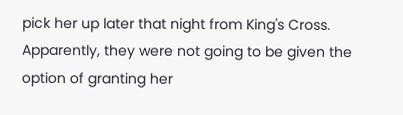pick her up later that night from King's Cross. Apparently, they were not going to be given the option of granting her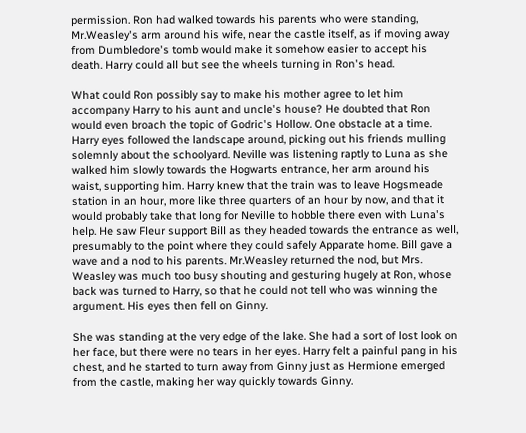permission. Ron had walked towards his parents who were standing, Mr.Weasley's arm around his wife, near the castle itself, as if moving away from Dumbledore's tomb would make it somehow easier to accept his death. Harry could all but see the wheels turning in Ron's head.

What could Ron possibly say to make his mother agree to let him accompany Harry to his aunt and uncle's house? He doubted that Ron would even broach the topic of Godric's Hollow. One obstacle at a time. Harry eyes followed the landscape around, picking out his friends mulling solemnly about the schoolyard. Neville was listening raptly to Luna as she walked him slowly towards the Hogwarts entrance, her arm around his waist, supporting him. Harry knew that the train was to leave Hogsmeade station in an hour, more like three quarters of an hour by now, and that it would probably take that long for Neville to hobble there even with Luna's help. He saw Fleur support Bill as they headed towards the entrance as well, presumably to the point where they could safely Apparate home. Bill gave a wave and a nod to his parents. Mr.Weasley returned the nod, but Mrs. Weasley was much too busy shouting and gesturing hugely at Ron, whose back was turned to Harry, so that he could not tell who was winning the argument. His eyes then fell on Ginny.

She was standing at the very edge of the lake. She had a sort of lost look on her face, but there were no tears in her eyes. Harry felt a painful pang in his chest, and he started to turn away from Ginny just as Hermione emerged from the castle, making her way quickly towards Ginny.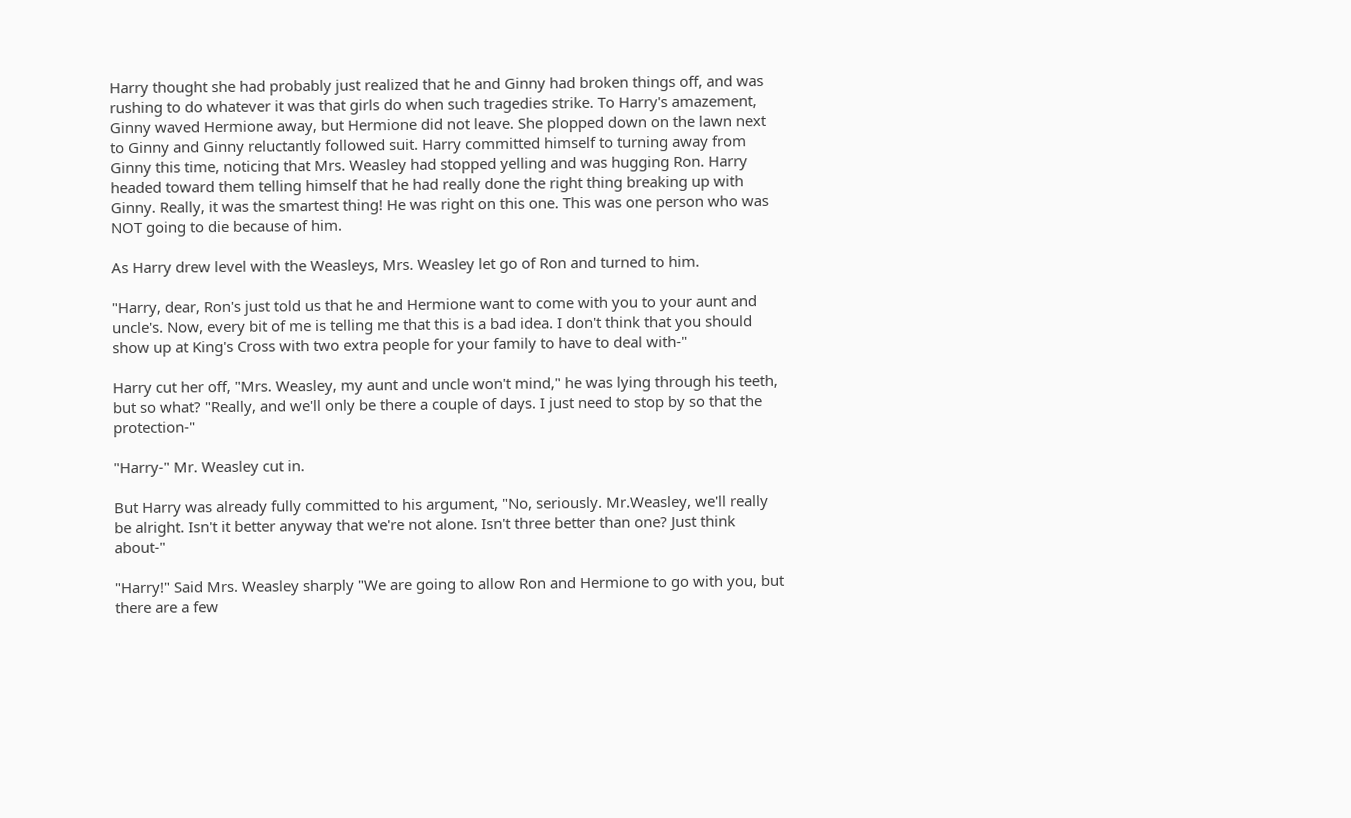Harry thought she had probably just realized that he and Ginny had broken things off, and was rushing to do whatever it was that girls do when such tragedies strike. To Harry's amazement, Ginny waved Hermione away, but Hermione did not leave. She plopped down on the lawn next to Ginny and Ginny reluctantly followed suit. Harry committed himself to turning away from Ginny this time, noticing that Mrs. Weasley had stopped yelling and was hugging Ron. Harry headed toward them telling himself that he had really done the right thing breaking up with Ginny. Really, it was the smartest thing! He was right on this one. This was one person who was NOT going to die because of him.

As Harry drew level with the Weasleys, Mrs. Weasley let go of Ron and turned to him.

"Harry, dear, Ron's just told us that he and Hermione want to come with you to your aunt and uncle's. Now, every bit of me is telling me that this is a bad idea. I don't think that you should show up at King's Cross with two extra people for your family to have to deal with-"

Harry cut her off, "Mrs. Weasley, my aunt and uncle won't mind," he was lying through his teeth, but so what? "Really, and we'll only be there a couple of days. I just need to stop by so that the protection-"

"Harry-" Mr. Weasley cut in.

But Harry was already fully committed to his argument, "No, seriously. Mr.Weasley, we'll really be alright. Isn't it better anyway that we're not alone. Isn't three better than one? Just think about-"

"Harry!" Said Mrs. Weasley sharply "We are going to allow Ron and Hermione to go with you, but there are a few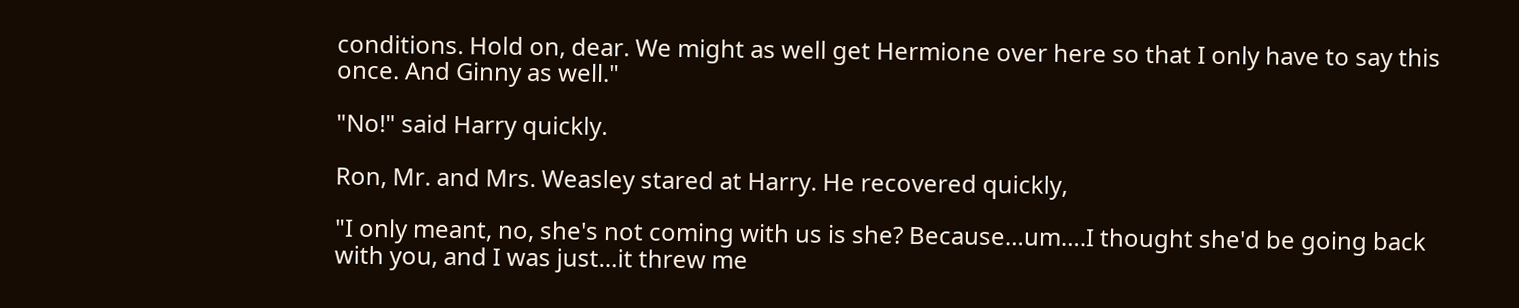conditions. Hold on, dear. We might as well get Hermione over here so that I only have to say this once. And Ginny as well."

"No!" said Harry quickly.

Ron, Mr. and Mrs. Weasley stared at Harry. He recovered quickly,

"I only meant, no, she's not coming with us is she? Because…um….I thought she'd be going back with you, and I was just…it threw me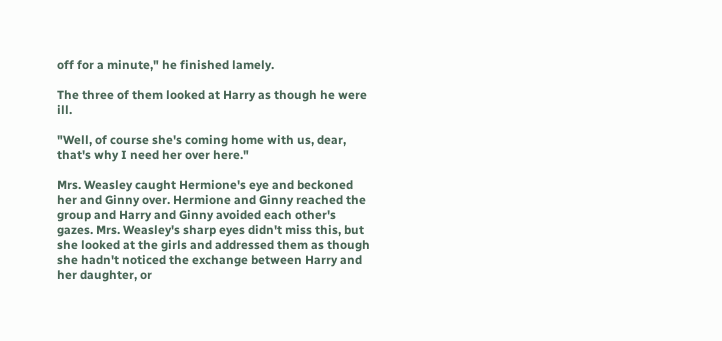off for a minute," he finished lamely.

The three of them looked at Harry as though he were ill.

"Well, of course she's coming home with us, dear, that's why I need her over here."

Mrs. Weasley caught Hermione's eye and beckoned her and Ginny over. Hermione and Ginny reached the group and Harry and Ginny avoided each other's gazes. Mrs. Weasley's sharp eyes didn't miss this, but she looked at the girls and addressed them as though she hadn't noticed the exchange between Harry and her daughter, or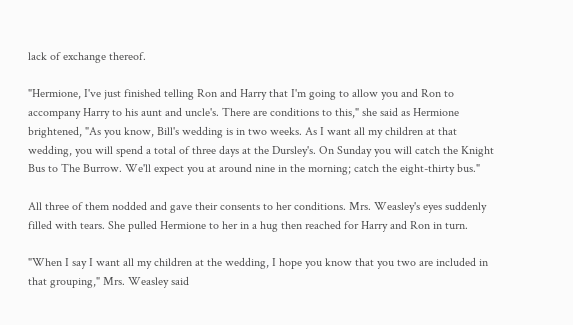lack of exchange thereof.

"Hermione, I've just finished telling Ron and Harry that I'm going to allow you and Ron to accompany Harry to his aunt and uncle's. There are conditions to this," she said as Hermione brightened, "As you know, Bill's wedding is in two weeks. As I want all my children at that wedding, you will spend a total of three days at the Dursley's. On Sunday you will catch the Knight Bus to The Burrow. We'll expect you at around nine in the morning; catch the eight-thirty bus."

All three of them nodded and gave their consents to her conditions. Mrs. Weasley's eyes suddenly filled with tears. She pulled Hermione to her in a hug then reached for Harry and Ron in turn.

"When I say I want all my children at the wedding, I hope you know that you two are included in that grouping," Mrs. Weasley said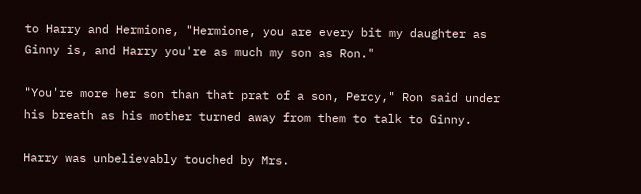to Harry and Hermione, "Hermione, you are every bit my daughter as Ginny is, and Harry you're as much my son as Ron."

"You're more her son than that prat of a son, Percy," Ron said under his breath as his mother turned away from them to talk to Ginny.

Harry was unbelievably touched by Mrs.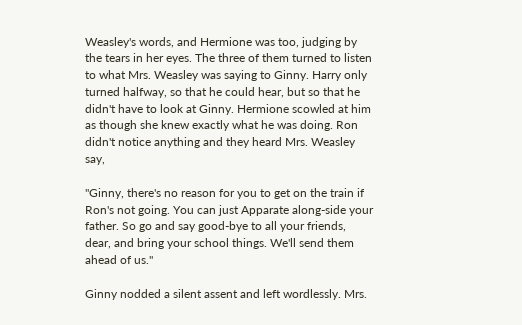Weasley's words, and Hermione was too, judging by the tears in her eyes. The three of them turned to listen to what Mrs. Weasley was saying to Ginny. Harry only turned halfway, so that he could hear, but so that he didn't have to look at Ginny. Hermione scowled at him as though she knew exactly what he was doing. Ron didn't notice anything and they heard Mrs. Weasley say,

"Ginny, there's no reason for you to get on the train if Ron's not going. You can just Apparate along-side your father. So go and say good-bye to all your friends, dear, and bring your school things. We'll send them ahead of us."

Ginny nodded a silent assent and left wordlessly. Mrs.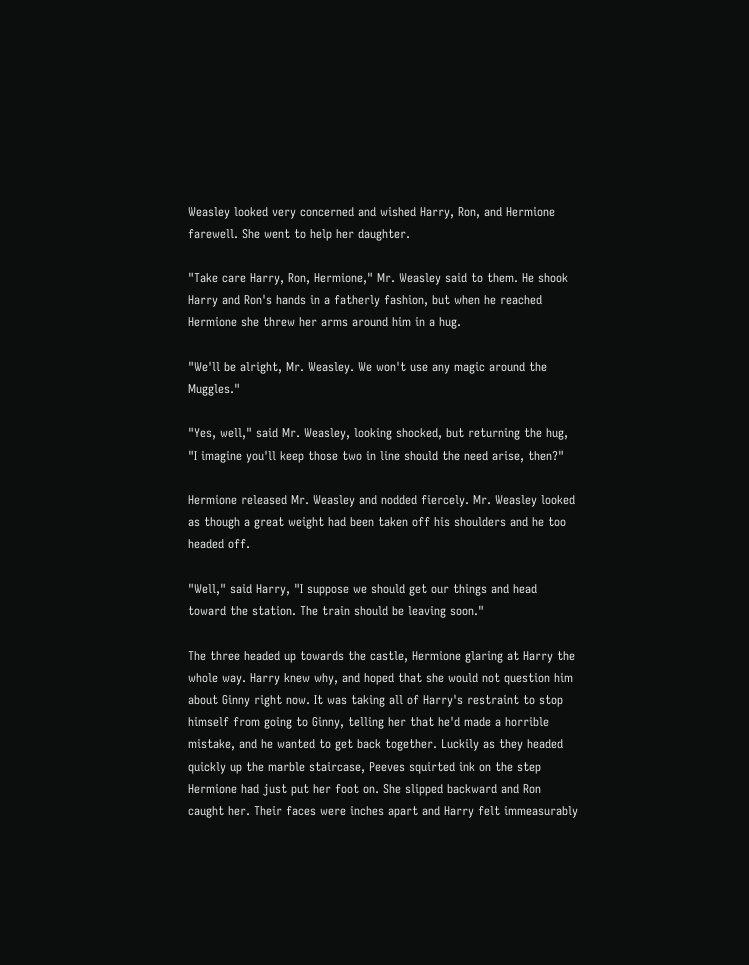Weasley looked very concerned and wished Harry, Ron, and Hermione farewell. She went to help her daughter.

"Take care Harry, Ron, Hermione," Mr. Weasley said to them. He shook Harry and Ron's hands in a fatherly fashion, but when he reached Hermione she threw her arms around him in a hug.

"We'll be alright, Mr. Weasley. We won't use any magic around the Muggles."

"Yes, well," said Mr. Weasley, looking shocked, but returning the hug, "I imagine you'll keep those two in line should the need arise, then?"

Hermione released Mr. Weasley and nodded fiercely. Mr. Weasley looked as though a great weight had been taken off his shoulders and he too headed off.

"Well," said Harry, "I suppose we should get our things and head toward the station. The train should be leaving soon."

The three headed up towards the castle, Hermione glaring at Harry the whole way. Harry knew why, and hoped that she would not question him about Ginny right now. It was taking all of Harry's restraint to stop himself from going to Ginny, telling her that he'd made a horrible mistake, and he wanted to get back together. Luckily as they headed quickly up the marble staircase, Peeves squirted ink on the step Hermione had just put her foot on. She slipped backward and Ron caught her. Their faces were inches apart and Harry felt immeasurably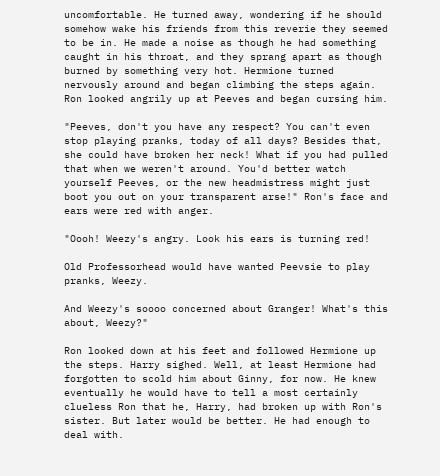uncomfortable. He turned away, wondering if he should somehow wake his friends from this reverie they seemed to be in. He made a noise as though he had something caught in his throat, and they sprang apart as though burned by something very hot. Hermione turned nervously around and began climbing the steps again. Ron looked angrily up at Peeves and began cursing him.

"Peeves, don't you have any respect? You can't even stop playing pranks, today of all days? Besides that, she could have broken her neck! What if you had pulled that when we weren't around. You'd better watch yourself Peeves, or the new headmistress might just boot you out on your transparent arse!" Ron's face and ears were red with anger.

"Oooh! Weezy's angry. Look his ears is turning red!

Old Professorhead would have wanted Peevsie to play pranks, Weezy.

And Weezy's soooo concerned about Granger! What's this about, Weezy?"

Ron looked down at his feet and followed Hermione up the steps. Harry sighed. Well, at least Hermione had forgotten to scold him about Ginny, for now. He knew eventually he would have to tell a most certainly clueless Ron that he, Harry, had broken up with Ron's sister. But later would be better. He had enough to deal with.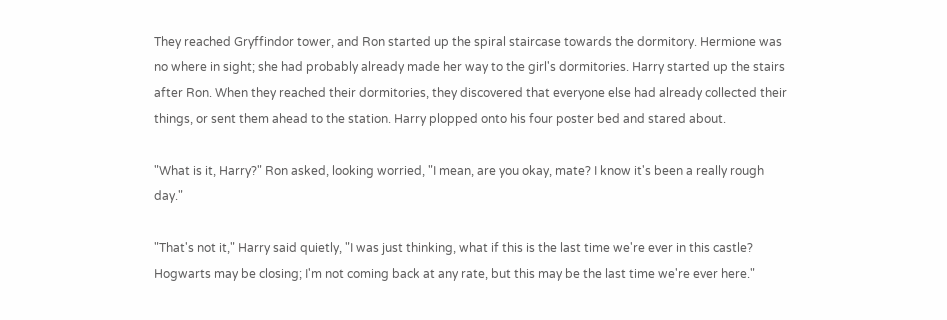They reached Gryffindor tower, and Ron started up the spiral staircase towards the dormitory. Hermione was no where in sight; she had probably already made her way to the girl's dormitories. Harry started up the stairs after Ron. When they reached their dormitories, they discovered that everyone else had already collected their things, or sent them ahead to the station. Harry plopped onto his four poster bed and stared about.

"What is it, Harry?" Ron asked, looking worried, "I mean, are you okay, mate? I know it's been a really rough day."

"That's not it," Harry said quietly, "I was just thinking, what if this is the last time we're ever in this castle? Hogwarts may be closing; I'm not coming back at any rate, but this may be the last time we're ever here."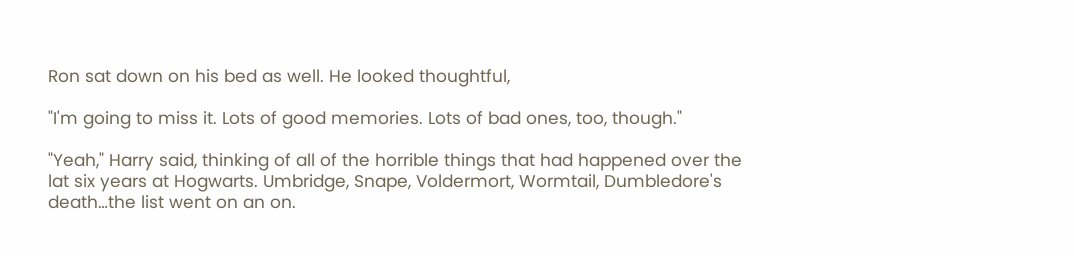Ron sat down on his bed as well. He looked thoughtful,

"I'm going to miss it. Lots of good memories. Lots of bad ones, too, though."

"Yeah," Harry said, thinking of all of the horrible things that had happened over the lat six years at Hogwarts. Umbridge, Snape, Voldermort, Wormtail, Dumbledore's death…the list went on an on.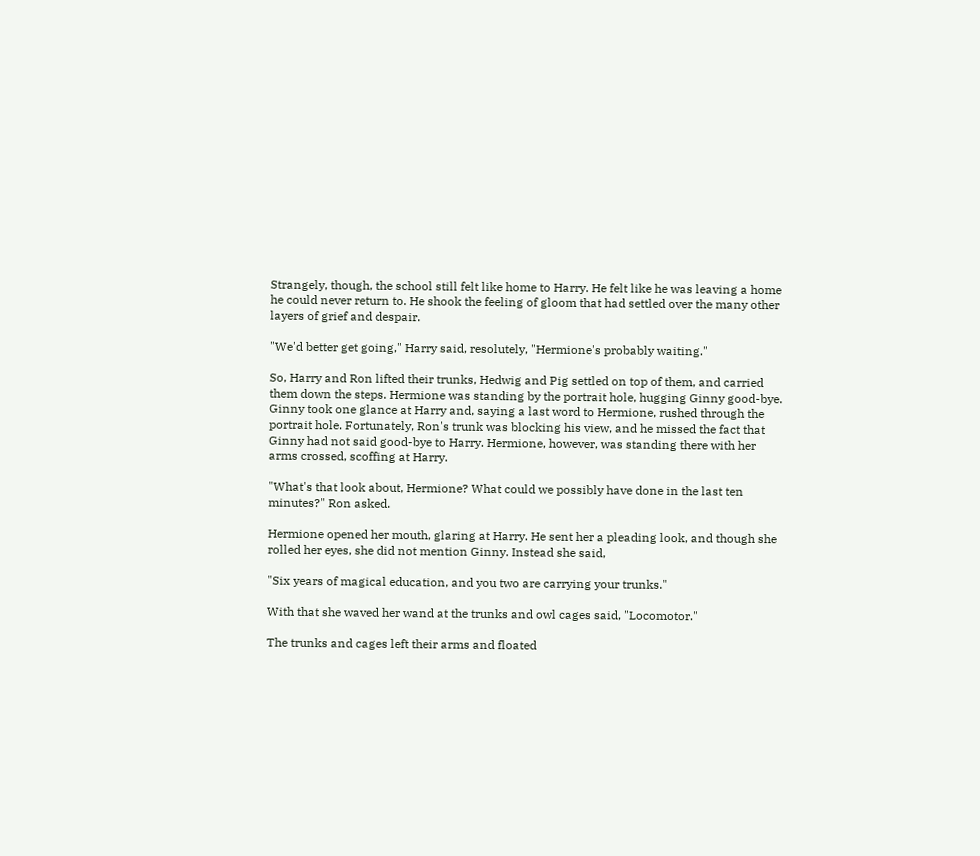Strangely, though, the school still felt like home to Harry. He felt like he was leaving a home he could never return to. He shook the feeling of gloom that had settled over the many other layers of grief and despair.

"We'd better get going," Harry said, resolutely, "Hermione's probably waiting."

So, Harry and Ron lifted their trunks, Hedwig and Pig settled on top of them, and carried them down the steps. Hermione was standing by the portrait hole, hugging Ginny good-bye. Ginny took one glance at Harry and, saying a last word to Hermione, rushed through the portrait hole. Fortunately, Ron's trunk was blocking his view, and he missed the fact that Ginny had not said good-bye to Harry. Hermione, however, was standing there with her arms crossed, scoffing at Harry.

"What's that look about, Hermione? What could we possibly have done in the last ten minutes?" Ron asked.

Hermione opened her mouth, glaring at Harry. He sent her a pleading look, and though she rolled her eyes, she did not mention Ginny. Instead she said,

"Six years of magical education, and you two are carrying your trunks."

With that she waved her wand at the trunks and owl cages said, "Locomotor."

The trunks and cages left their arms and floated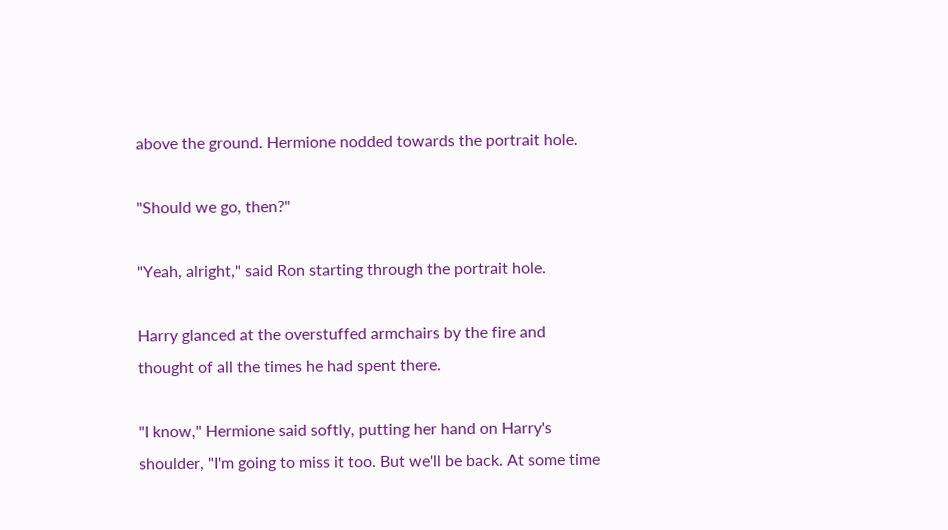above the ground. Hermione nodded towards the portrait hole.

"Should we go, then?"

"Yeah, alright," said Ron starting through the portrait hole.

Harry glanced at the overstuffed armchairs by the fire and thought of all the times he had spent there.

"I know," Hermione said softly, putting her hand on Harry's shoulder, "I'm going to miss it too. But we'll be back. At some time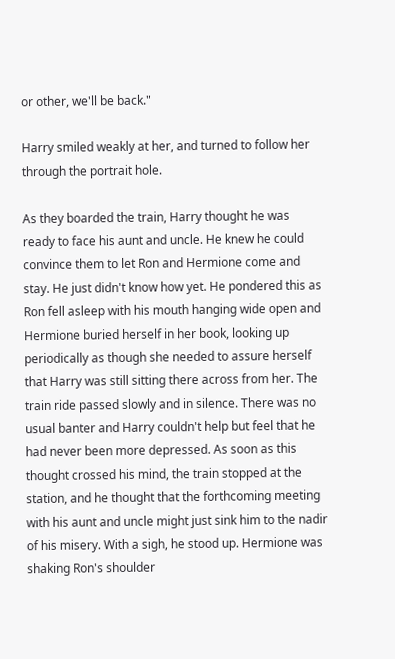or other, we'll be back."

Harry smiled weakly at her, and turned to follow her through the portrait hole.

As they boarded the train, Harry thought he was ready to face his aunt and uncle. He knew he could convince them to let Ron and Hermione come and stay. He just didn't know how yet. He pondered this as Ron fell asleep with his mouth hanging wide open and Hermione buried herself in her book, looking up periodically as though she needed to assure herself that Harry was still sitting there across from her. The train ride passed slowly and in silence. There was no usual banter and Harry couldn't help but feel that he had never been more depressed. As soon as this thought crossed his mind, the train stopped at the station, and he thought that the forthcoming meeting with his aunt and uncle might just sink him to the nadir of his misery. With a sigh, he stood up. Hermione was shaking Ron's shoulder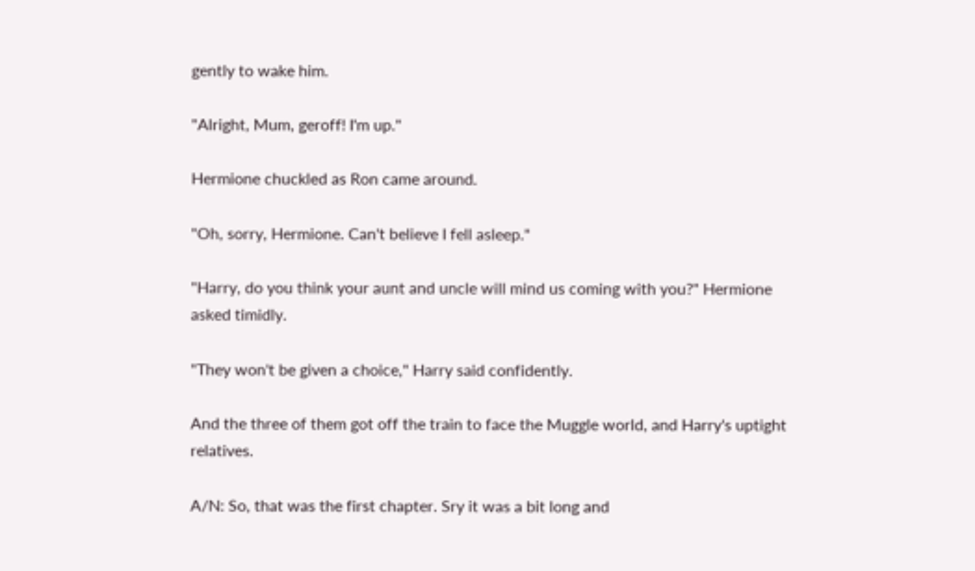gently to wake him.

"Alright, Mum, geroff! I'm up."

Hermione chuckled as Ron came around.

"Oh, sorry, Hermione. Can't believe I fell asleep."

"Harry, do you think your aunt and uncle will mind us coming with you?" Hermione asked timidly.

"They won't be given a choice," Harry said confidently.

And the three of them got off the train to face the Muggle world, and Harry's uptight relatives.

A/N: So, that was the first chapter. Sry it was a bit long and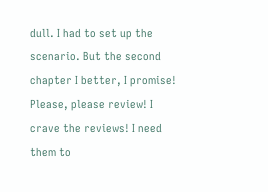dull. I had to set up the scenario. But the second chapter I better, I promise! Please, please review! I crave the reviews! I need them to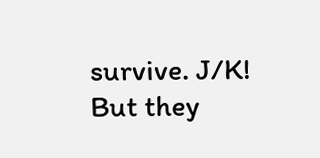survive. J/K! But they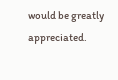would be greatly appreciated.